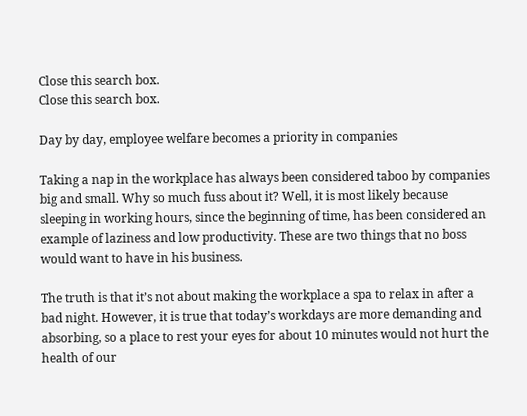Close this search box.
Close this search box.

Day by day, employee welfare becomes a priority in companies

Taking a nap in the workplace has always been considered taboo by companies big and small. Why so much fuss about it? Well, it is most likely because sleeping in working hours, since the beginning of time, has been considered an example of laziness and low productivity. These are two things that no boss would want to have in his business.

The truth is that it’s not about making the workplace a spa to relax in after a bad night. However, it is true that today’s workdays are more demanding and absorbing, so a place to rest your eyes for about 10 minutes would not hurt the health of our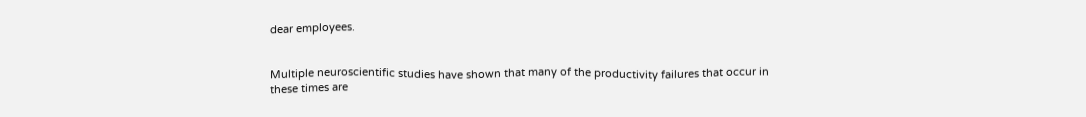dear employees.


Multiple neuroscientific studies have shown that many of the productivity failures that occur in these times are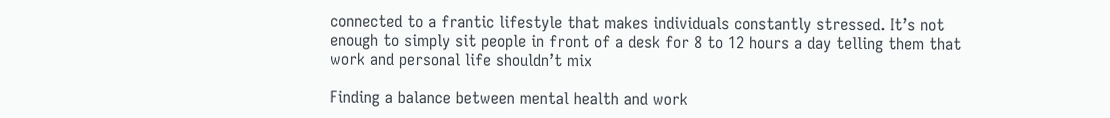connected to a frantic lifestyle that makes individuals constantly stressed. It’s not enough to simply sit people in front of a desk for 8 to 12 hours a day telling them that work and personal life shouldn’t mix

Finding a balance between mental health and work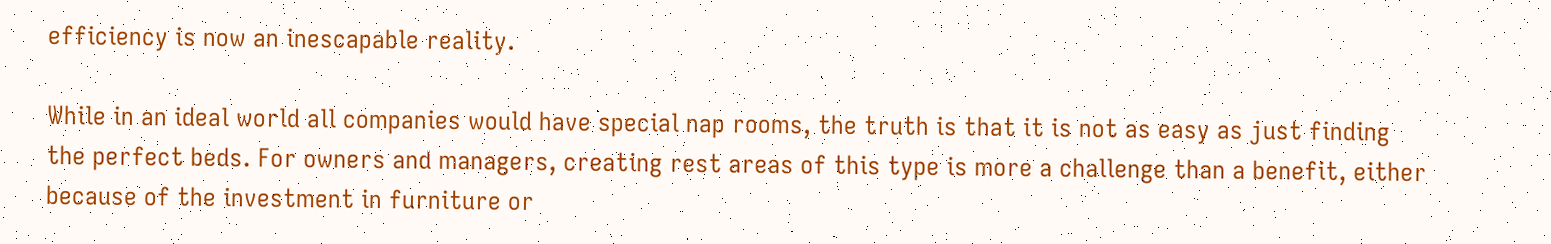efficiency is now an inescapable reality.

While in an ideal world all companies would have special nap rooms, the truth is that it is not as easy as just finding the perfect beds. For owners and managers, creating rest areas of this type is more a challenge than a benefit, either because of the investment in furniture or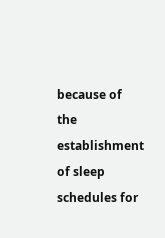because of the establishment of sleep schedules for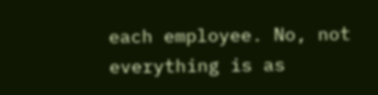each employee. No, not everything is as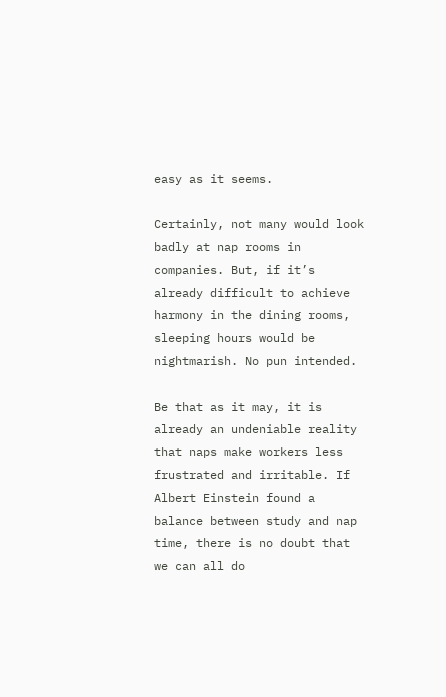easy as it seems.

Certainly, not many would look badly at nap rooms in companies. But, if it’s already difficult to achieve harmony in the dining rooms, sleeping hours would be nightmarish. No pun intended.

Be that as it may, it is already an undeniable reality that naps make workers less frustrated and irritable. If Albert Einstein found a balance between study and nap time, there is no doubt that we can all do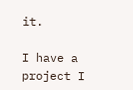it.

I have a project I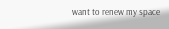want to renew my space